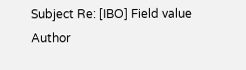Subject Re: [IBO] Field value
Author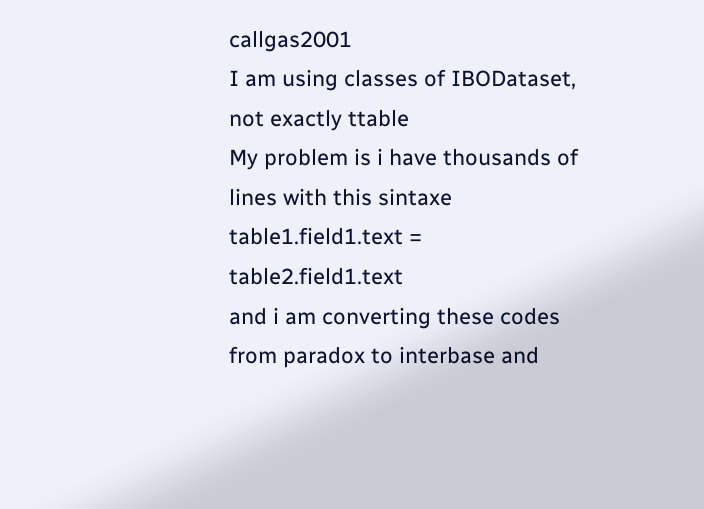callgas2001
I am using classes of IBODataset, not exactly ttable
My problem is i have thousands of lines with this sintaxe
table1.field1.text = table2.field1.text
and i am converting these codes from paradox to interbase and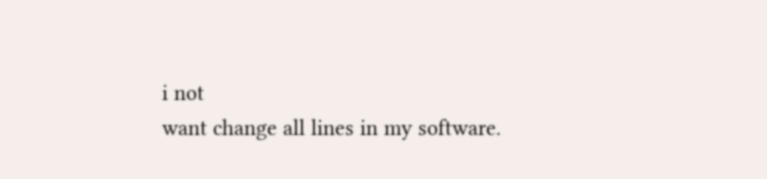i not
want change all lines in my software.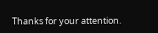Thanks for your attention.